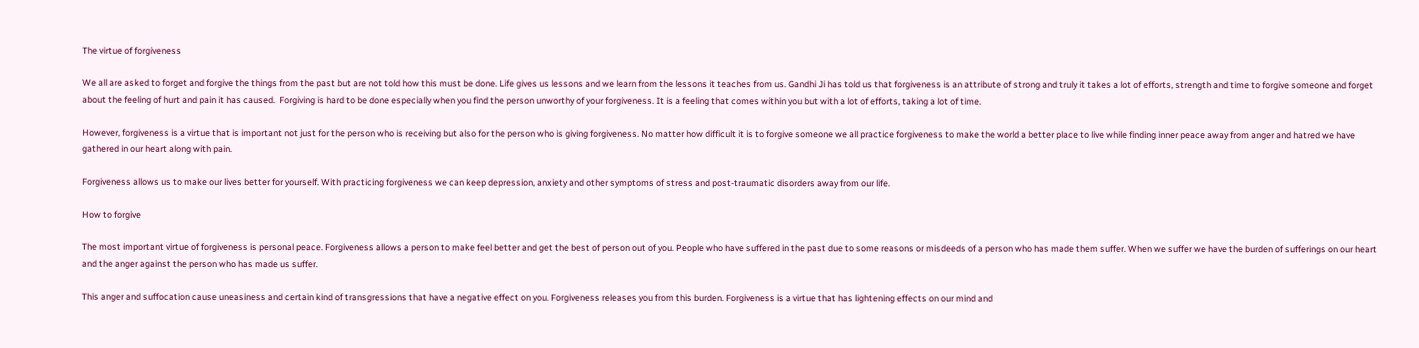The virtue of forgiveness

We all are asked to forget and forgive the things from the past but are not told how this must be done. Life gives us lessons and we learn from the lessons it teaches from us. Gandhi Ji has told us that forgiveness is an attribute of strong and truly it takes a lot of efforts, strength and time to forgive someone and forget about the feeling of hurt and pain it has caused.  Forgiving is hard to be done especially when you find the person unworthy of your forgiveness. It is a feeling that comes within you but with a lot of efforts, taking a lot of time.

However, forgiveness is a virtue that is important not just for the person who is receiving but also for the person who is giving forgiveness. No matter how difficult it is to forgive someone we all practice forgiveness to make the world a better place to live while finding inner peace away from anger and hatred we have gathered in our heart along with pain.

Forgiveness allows us to make our lives better for yourself. With practicing forgiveness we can keep depression, anxiety and other symptoms of stress and post-traumatic disorders away from our life.

How to forgive

The most important virtue of forgiveness is personal peace. Forgiveness allows a person to make feel better and get the best of person out of you. People who have suffered in the past due to some reasons or misdeeds of a person who has made them suffer. When we suffer we have the burden of sufferings on our heart and the anger against the person who has made us suffer.

This anger and suffocation cause uneasiness and certain kind of transgressions that have a negative effect on you. Forgiveness releases you from this burden. Forgiveness is a virtue that has lightening effects on our mind and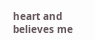heart and believes me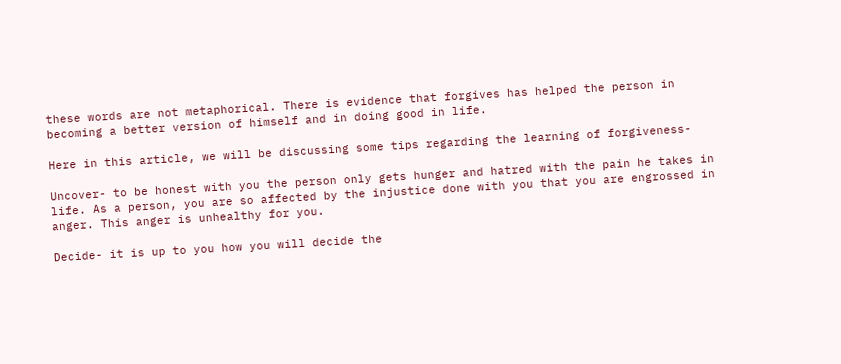these words are not metaphorical. There is evidence that forgives has helped the person in becoming a better version of himself and in doing good in life.

Here in this article, we will be discussing some tips regarding the learning of forgiveness-

Uncover- to be honest with you the person only gets hunger and hatred with the pain he takes in life. As a person, you are so affected by the injustice done with you that you are engrossed in anger. This anger is unhealthy for you.

Decide- it is up to you how you will decide the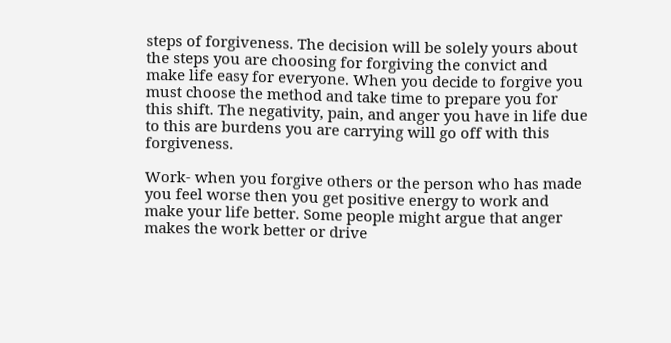steps of forgiveness. The decision will be solely yours about the steps you are choosing for forgiving the convict and make life easy for everyone. When you decide to forgive you must choose the method and take time to prepare you for this shift. The negativity, pain, and anger you have in life due to this are burdens you are carrying will go off with this forgiveness.

Work- when you forgive others or the person who has made you feel worse then you get positive energy to work and make your life better. Some people might argue that anger makes the work better or drive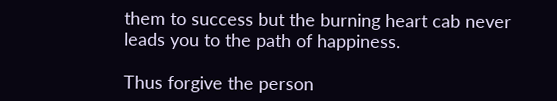them to success but the burning heart cab never leads you to the path of happiness.

Thus forgive the person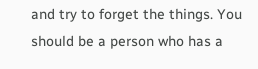and try to forget the things. You should be a person who has a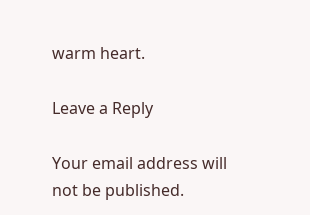warm heart.

Leave a Reply

Your email address will not be published.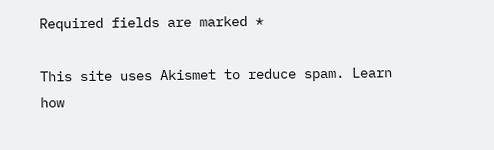Required fields are marked *

This site uses Akismet to reduce spam. Learn how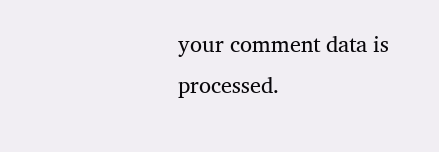your comment data is processed.